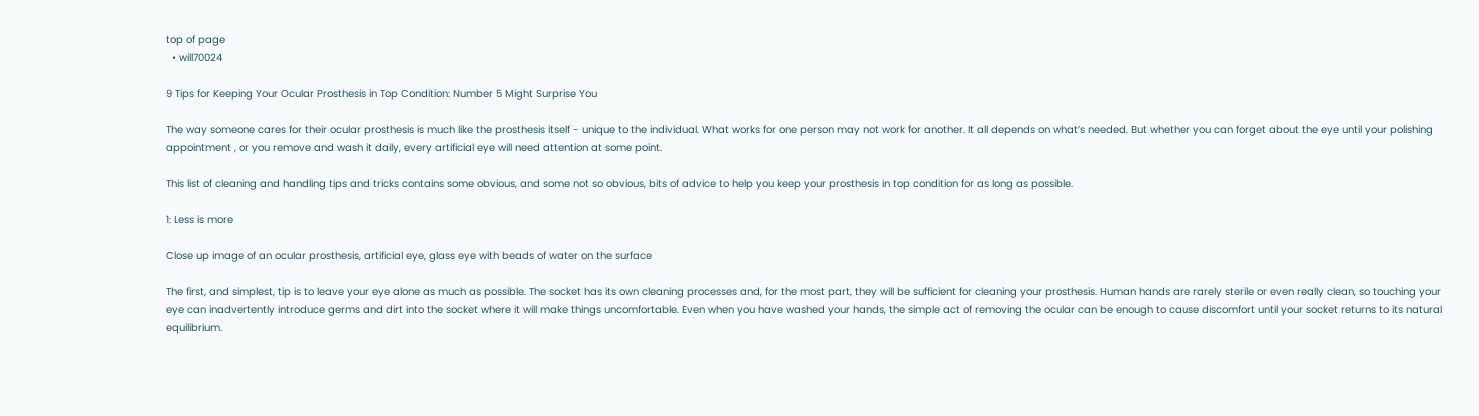top of page
  • will70024

9 Tips for Keeping Your Ocular Prosthesis in Top Condition: Number 5 Might Surprise You

The way someone cares for their ocular prosthesis is much like the prosthesis itself - unique to the individual. What works for one person may not work for another. It all depends on what’s needed. But whether you can forget about the eye until your polishing appointment , or you remove and wash it daily, every artificial eye will need attention at some point.

This list of cleaning and handling tips and tricks contains some obvious, and some not so obvious, bits of advice to help you keep your prosthesis in top condition for as long as possible.

1: Less is more

Close up image of an ocular prosthesis, artificial eye, glass eye with beads of water on the surface

The first, and simplest, tip is to leave your eye alone as much as possible. The socket has its own cleaning processes and, for the most part, they will be sufficient for cleaning your prosthesis. Human hands are rarely sterile or even really clean, so touching your eye can inadvertently introduce germs and dirt into the socket where it will make things uncomfortable. Even when you have washed your hands, the simple act of removing the ocular can be enough to cause discomfort until your socket returns to its natural equilibrium.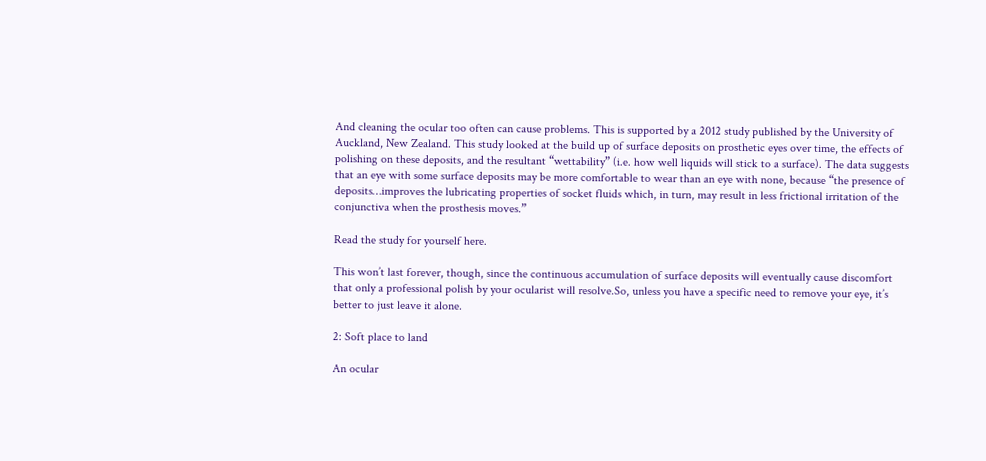And cleaning the ocular too often can cause problems. This is supported by a 2012 study published by the University of Auckland, New Zealand. This study looked at the build up of surface deposits on prosthetic eyes over time, the effects of polishing on these deposits, and the resultant “wettability” (i.e. how well liquids will stick to a surface). The data suggests that an eye with some surface deposits may be more comfortable to wear than an eye with none, because “the presence of deposits…improves the lubricating properties of socket fluids which, in turn, may result in less frictional irritation of the conjunctiva when the prosthesis moves.”

Read the study for yourself here.

This won’t last forever, though, since the continuous accumulation of surface deposits will eventually cause discomfort that only a professional polish by your ocularist will resolve.So, unless you have a specific need to remove your eye, it’s better to just leave it alone.

2: Soft place to land

An ocular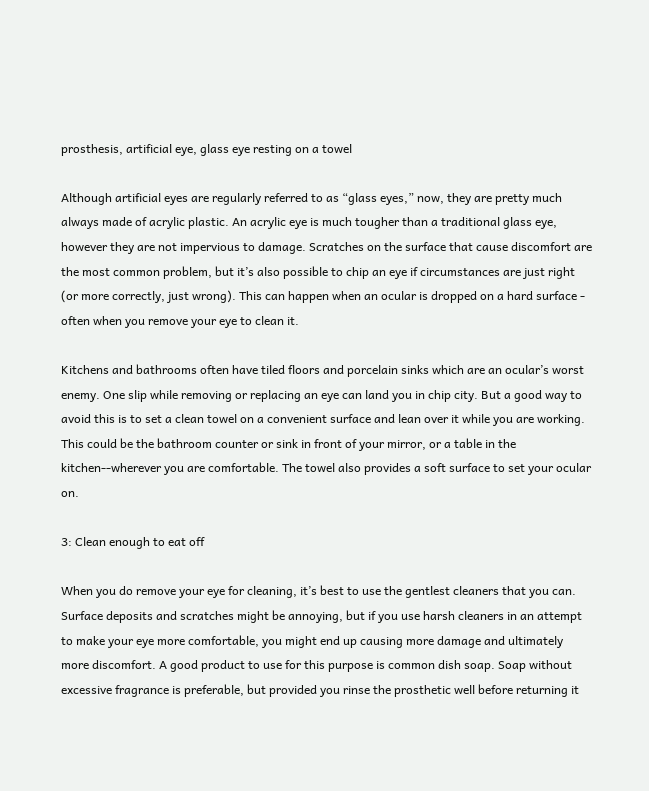prosthesis, artificial eye, glass eye resting on a towel

Although artificial eyes are regularly referred to as “glass eyes,” now, they are pretty much always made of acrylic plastic. An acrylic eye is much tougher than a traditional glass eye, however they are not impervious to damage. Scratches on the surface that cause discomfort are the most common problem, but it’s also possible to chip an eye if circumstances are just right (or more correctly, just wrong). This can happen when an ocular is dropped on a hard surface - often when you remove your eye to clean it.

Kitchens and bathrooms often have tiled floors and porcelain sinks which are an ocular’s worst enemy. One slip while removing or replacing an eye can land you in chip city. But a good way to avoid this is to set a clean towel on a convenient surface and lean over it while you are working. This could be the bathroom counter or sink in front of your mirror, or a table in the kitchen--wherever you are comfortable. The towel also provides a soft surface to set your ocular on.

3: Clean enough to eat off

When you do remove your eye for cleaning, it’s best to use the gentlest cleaners that you can. Surface deposits and scratches might be annoying, but if you use harsh cleaners in an attempt to make your eye more comfortable, you might end up causing more damage and ultimately more discomfort. A good product to use for this purpose is common dish soap. Soap without excessive fragrance is preferable, but provided you rinse the prosthetic well before returning it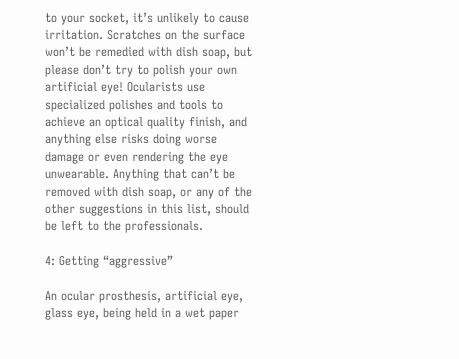to your socket, it’s unlikely to cause irritation. Scratches on the surface won’t be remedied with dish soap, but please don’t try to polish your own artificial eye! Ocularists use specialized polishes and tools to achieve an optical quality finish, and anything else risks doing worse damage or even rendering the eye unwearable. Anything that can’t be removed with dish soap, or any of the other suggestions in this list, should be left to the professionals.

4: Getting “aggressive”

An ocular prosthesis, artificial eye, glass eye, being held in a wet paper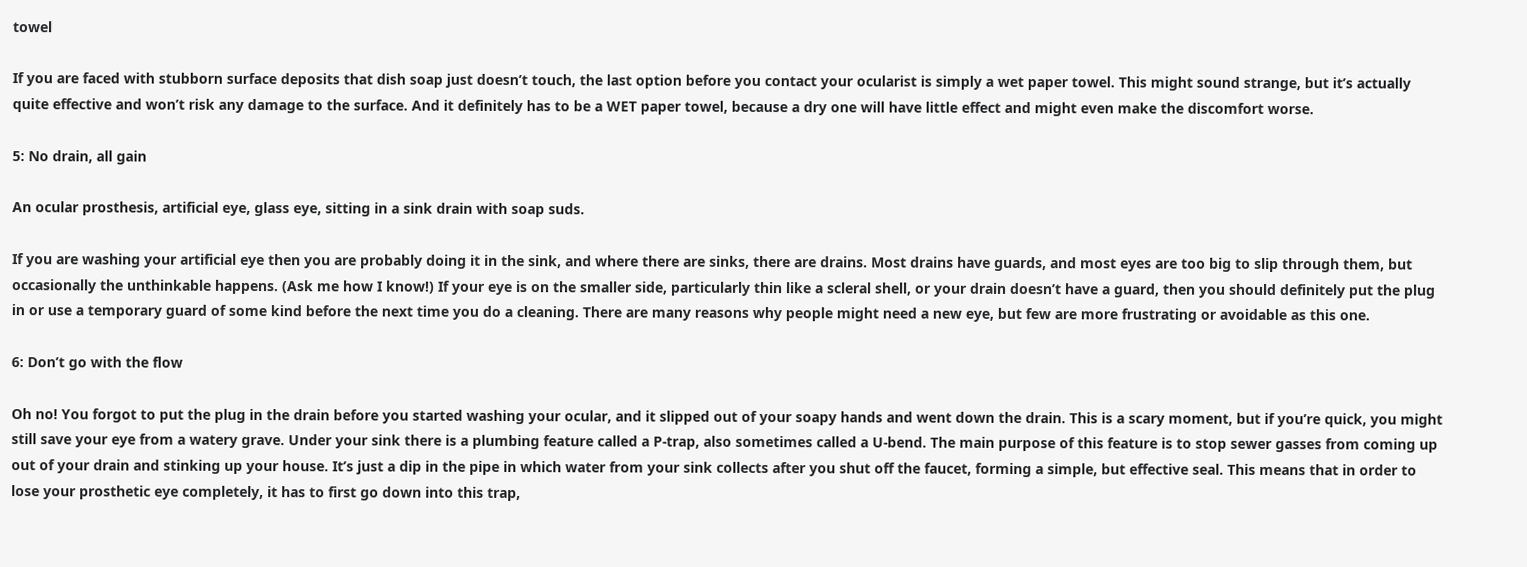towel

If you are faced with stubborn surface deposits that dish soap just doesn’t touch, the last option before you contact your ocularist is simply a wet paper towel. This might sound strange, but it’s actually quite effective and won’t risk any damage to the surface. And it definitely has to be a WET paper towel, because a dry one will have little effect and might even make the discomfort worse.

5: No drain, all gain

An ocular prosthesis, artificial eye, glass eye, sitting in a sink drain with soap suds.

If you are washing your artificial eye then you are probably doing it in the sink, and where there are sinks, there are drains. Most drains have guards, and most eyes are too big to slip through them, but occasionally the unthinkable happens. (Ask me how I know!) If your eye is on the smaller side, particularly thin like a scleral shell, or your drain doesn’t have a guard, then you should definitely put the plug in or use a temporary guard of some kind before the next time you do a cleaning. There are many reasons why people might need a new eye, but few are more frustrating or avoidable as this one.

6: Don’t go with the flow

Oh no! You forgot to put the plug in the drain before you started washing your ocular, and it slipped out of your soapy hands and went down the drain. This is a scary moment, but if you’re quick, you might still save your eye from a watery grave. Under your sink there is a plumbing feature called a P-trap, also sometimes called a U-bend. The main purpose of this feature is to stop sewer gasses from coming up out of your drain and stinking up your house. It’s just a dip in the pipe in which water from your sink collects after you shut off the faucet, forming a simple, but effective seal. This means that in order to lose your prosthetic eye completely, it has to first go down into this trap,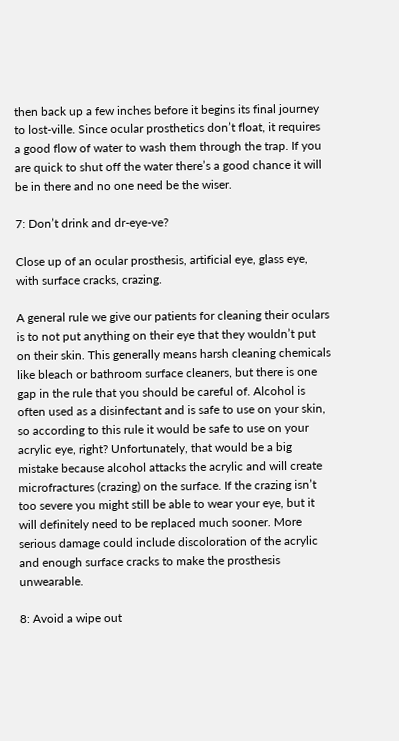then back up a few inches before it begins its final journey to lost-ville. Since ocular prosthetics don’t float, it requires a good flow of water to wash them through the trap. If you are quick to shut off the water there’s a good chance it will be in there and no one need be the wiser.

7: Don’t drink and dr-eye-ve?

Close up of an ocular prosthesis, artificial eye, glass eye, with surface cracks, crazing.

A general rule we give our patients for cleaning their oculars is to not put anything on their eye that they wouldn’t put on their skin. This generally means harsh cleaning chemicals like bleach or bathroom surface cleaners, but there is one gap in the rule that you should be careful of. Alcohol is often used as a disinfectant and is safe to use on your skin, so according to this rule it would be safe to use on your acrylic eye, right? Unfortunately, that would be a big mistake because alcohol attacks the acrylic and will create microfractures (crazing) on the surface. If the crazing isn’t too severe you might still be able to wear your eye, but it will definitely need to be replaced much sooner. More serious damage could include discoloration of the acrylic and enough surface cracks to make the prosthesis unwearable.

8: Avoid a wipe out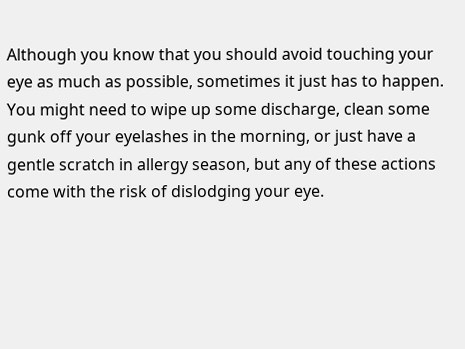Although you know that you should avoid touching your eye as much as possible, sometimes it just has to happen. You might need to wipe up some discharge, clean some gunk off your eyelashes in the morning, or just have a gentle scratch in allergy season, but any of these actions come with the risk of dislodging your eye.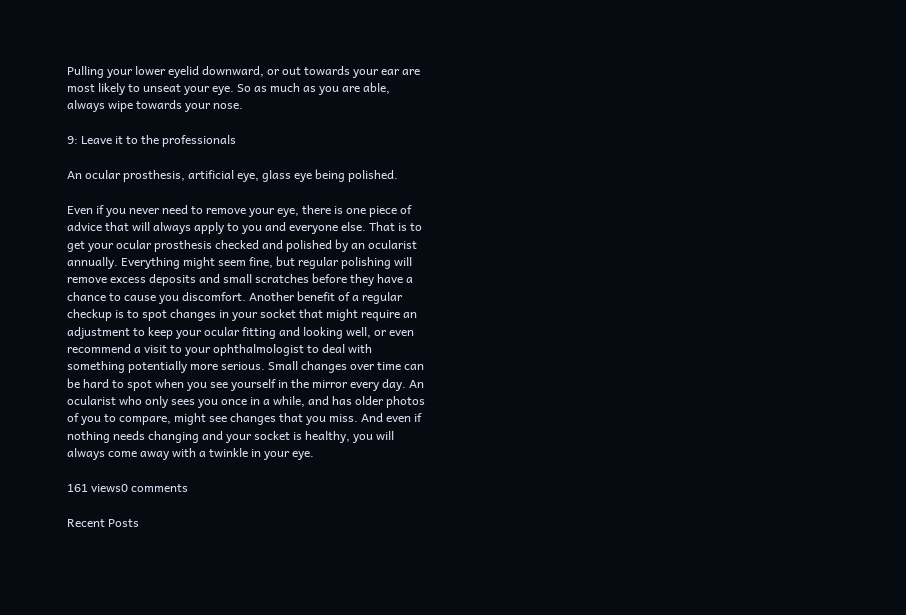Pulling your lower eyelid downward, or out towards your ear are most likely to unseat your eye. So as much as you are able, always wipe towards your nose.

9: Leave it to the professionals

An ocular prosthesis, artificial eye, glass eye being polished.

Even if you never need to remove your eye, there is one piece of advice that will always apply to you and everyone else. That is to get your ocular prosthesis checked and polished by an ocularist annually. Everything might seem fine, but regular polishing will remove excess deposits and small scratches before they have a chance to cause you discomfort. Another benefit of a regular checkup is to spot changes in your socket that might require an adjustment to keep your ocular fitting and looking well, or even recommend a visit to your ophthalmologist to deal with something potentially more serious. Small changes over time can be hard to spot when you see yourself in the mirror every day. An ocularist who only sees you once in a while, and has older photos of you to compare, might see changes that you miss. And even if nothing needs changing and your socket is healthy, you will always come away with a twinkle in your eye.

161 views0 comments

Recent Posts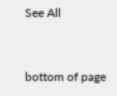See All


bottom of page